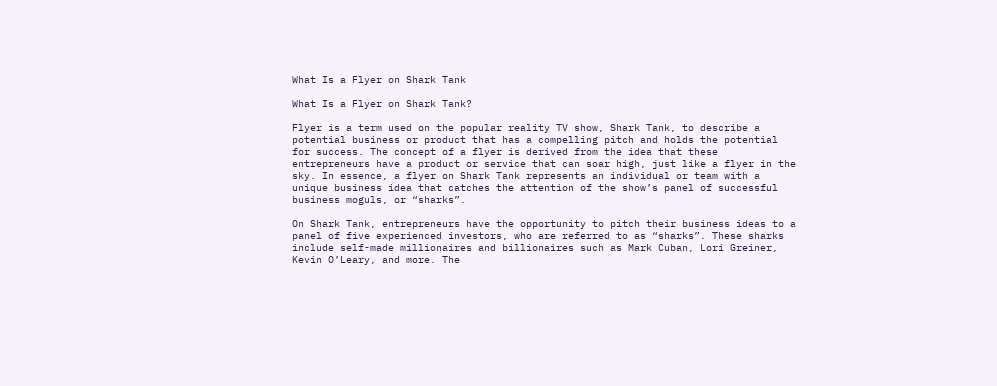What Is a Flyer on Shark Tank

What Is a Flyer on Shark Tank?

Flyer is a term used on the popular reality TV show, Shark Tank, to describe a potential business or product that has a compelling pitch and holds the potential for success. The concept of a flyer is derived from the idea that these entrepreneurs have a product or service that can soar high, just like a flyer in the sky. In essence, a flyer on Shark Tank represents an individual or team with a unique business idea that catches the attention of the show’s panel of successful business moguls, or “sharks”.

On Shark Tank, entrepreneurs have the opportunity to pitch their business ideas to a panel of five experienced investors, who are referred to as “sharks”. These sharks include self-made millionaires and billionaires such as Mark Cuban, Lori Greiner, Kevin O’Leary, and more. The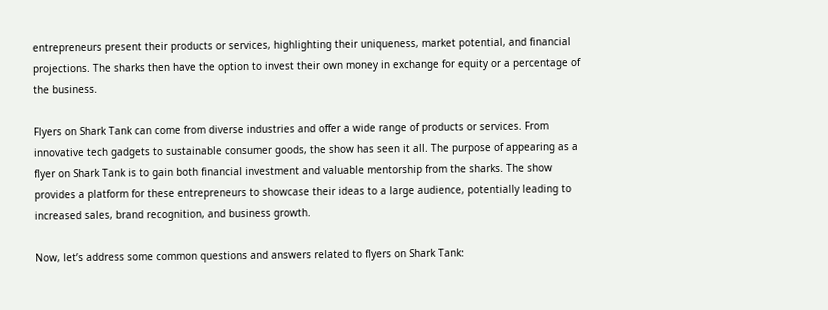entrepreneurs present their products or services, highlighting their uniqueness, market potential, and financial projections. The sharks then have the option to invest their own money in exchange for equity or a percentage of the business.

Flyers on Shark Tank can come from diverse industries and offer a wide range of products or services. From innovative tech gadgets to sustainable consumer goods, the show has seen it all. The purpose of appearing as a flyer on Shark Tank is to gain both financial investment and valuable mentorship from the sharks. The show provides a platform for these entrepreneurs to showcase their ideas to a large audience, potentially leading to increased sales, brand recognition, and business growth.

Now, let’s address some common questions and answers related to flyers on Shark Tank: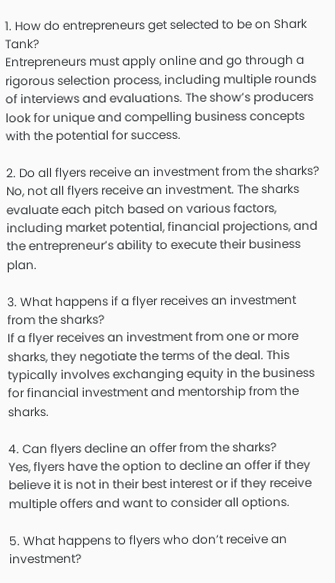1. How do entrepreneurs get selected to be on Shark Tank?
Entrepreneurs must apply online and go through a rigorous selection process, including multiple rounds of interviews and evaluations. The show’s producers look for unique and compelling business concepts with the potential for success.

2. Do all flyers receive an investment from the sharks?
No, not all flyers receive an investment. The sharks evaluate each pitch based on various factors, including market potential, financial projections, and the entrepreneur’s ability to execute their business plan.

3. What happens if a flyer receives an investment from the sharks?
If a flyer receives an investment from one or more sharks, they negotiate the terms of the deal. This typically involves exchanging equity in the business for financial investment and mentorship from the sharks.

4. Can flyers decline an offer from the sharks?
Yes, flyers have the option to decline an offer if they believe it is not in their best interest or if they receive multiple offers and want to consider all options.

5. What happens to flyers who don’t receive an investment?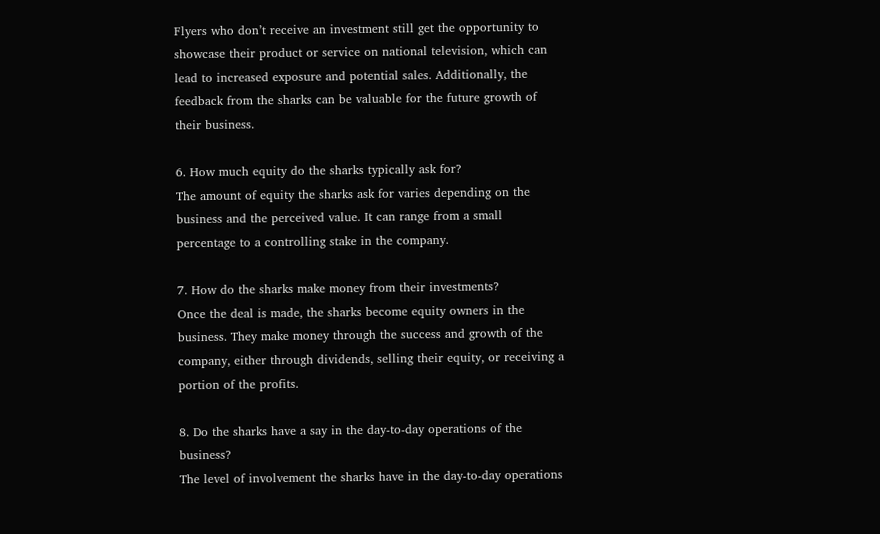Flyers who don’t receive an investment still get the opportunity to showcase their product or service on national television, which can lead to increased exposure and potential sales. Additionally, the feedback from the sharks can be valuable for the future growth of their business.

6. How much equity do the sharks typically ask for?
The amount of equity the sharks ask for varies depending on the business and the perceived value. It can range from a small percentage to a controlling stake in the company.

7. How do the sharks make money from their investments?
Once the deal is made, the sharks become equity owners in the business. They make money through the success and growth of the company, either through dividends, selling their equity, or receiving a portion of the profits.

8. Do the sharks have a say in the day-to-day operations of the business?
The level of involvement the sharks have in the day-to-day operations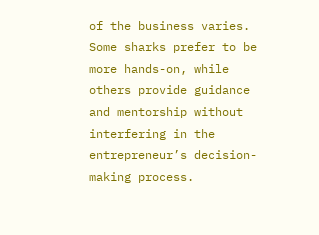of the business varies. Some sharks prefer to be more hands-on, while others provide guidance and mentorship without interfering in the entrepreneur’s decision-making process.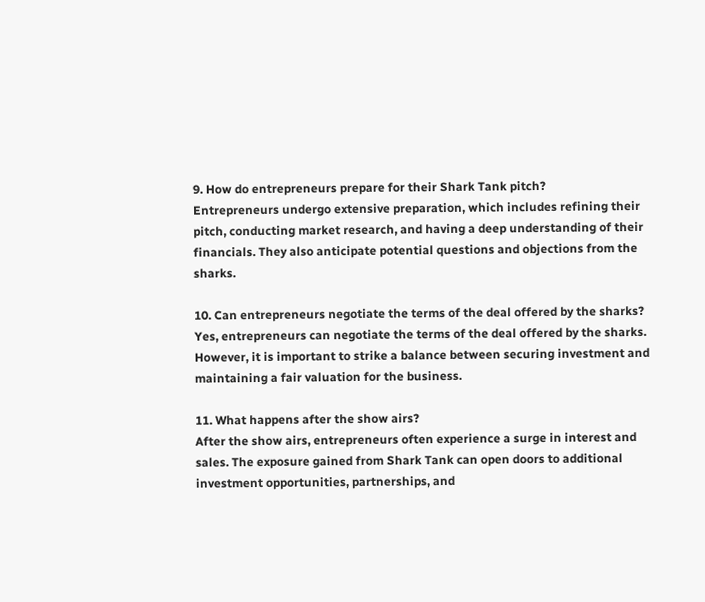9. How do entrepreneurs prepare for their Shark Tank pitch?
Entrepreneurs undergo extensive preparation, which includes refining their pitch, conducting market research, and having a deep understanding of their financials. They also anticipate potential questions and objections from the sharks.

10. Can entrepreneurs negotiate the terms of the deal offered by the sharks?
Yes, entrepreneurs can negotiate the terms of the deal offered by the sharks. However, it is important to strike a balance between securing investment and maintaining a fair valuation for the business.

11. What happens after the show airs?
After the show airs, entrepreneurs often experience a surge in interest and sales. The exposure gained from Shark Tank can open doors to additional investment opportunities, partnerships, and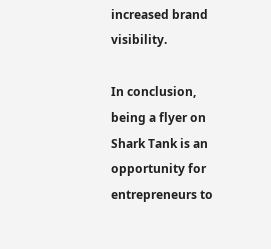increased brand visibility.

In conclusion, being a flyer on Shark Tank is an opportunity for entrepreneurs to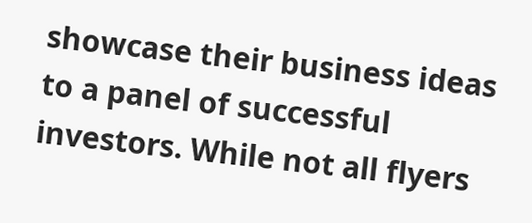showcase their business ideas to a panel of successful investors. While not all flyers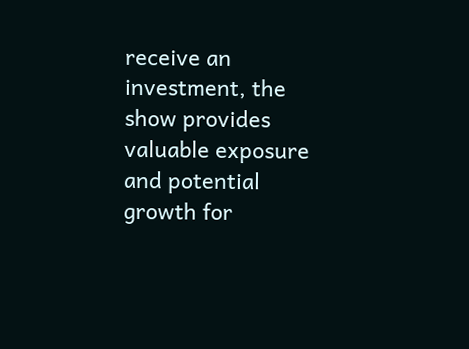receive an investment, the show provides valuable exposure and potential growth for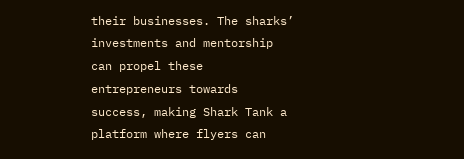their businesses. The sharks’ investments and mentorship can propel these entrepreneurs towards success, making Shark Tank a platform where flyers can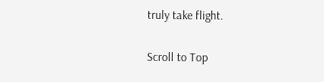truly take flight.

Scroll to Top